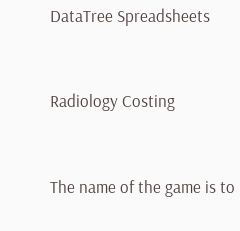DataTree Spreadsheets


Radiology Costing


The name of the game is to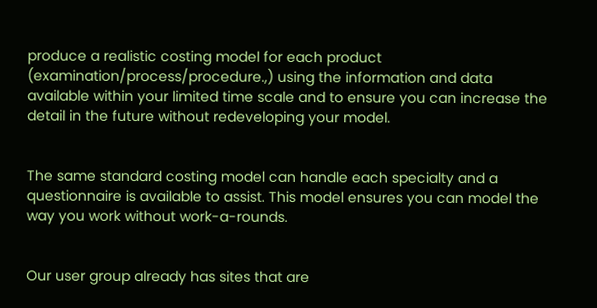produce a realistic costing model for each product (examination/process/procedure.,) using the information and data available within your limited time scale and to ensure you can increase the detail in the future without redeveloping your model.


The same standard costing model can handle each specialty and a questionnaire is available to assist. This model ensures you can model the way you work without work-a-rounds.


Our user group already has sites that are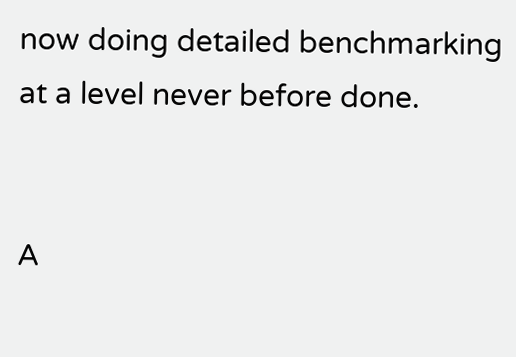now doing detailed benchmarking at a level never before done.


A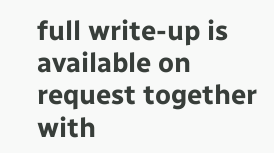full write-up is available on request together with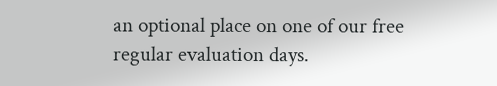an optional place on one of our free regular evaluation days.